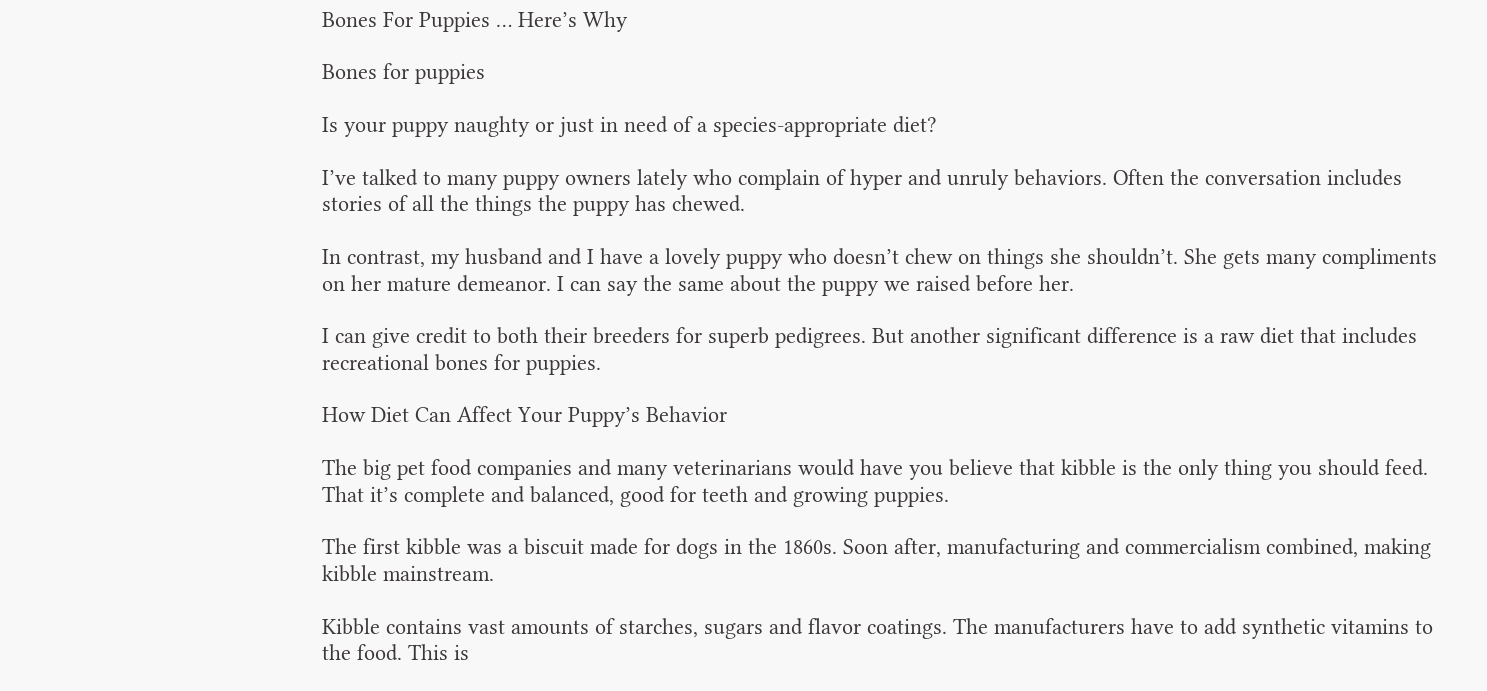Bones For Puppies … Here’s Why

Bones for puppies

Is your puppy naughty or just in need of a species-appropriate diet?

I’ve talked to many puppy owners lately who complain of hyper and unruly behaviors. Often the conversation includes stories of all the things the puppy has chewed.

In contrast, my husband and I have a lovely puppy who doesn’t chew on things she shouldn’t. She gets many compliments on her mature demeanor. I can say the same about the puppy we raised before her.

I can give credit to both their breeders for superb pedigrees. But another significant difference is a raw diet that includes recreational bones for puppies.

How Diet Can Affect Your Puppy’s Behavior

The big pet food companies and many veterinarians would have you believe that kibble is the only thing you should feed. That it’s complete and balanced, good for teeth and growing puppies.

The first kibble was a biscuit made for dogs in the 1860s. Soon after, manufacturing and commercialism combined, making kibble mainstream.

Kibble contains vast amounts of starches, sugars and flavor coatings. The manufacturers have to add synthetic vitamins to the food. This is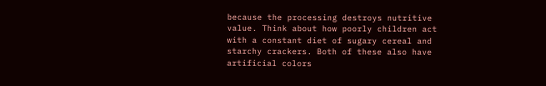because the processing destroys nutritive value. Think about how poorly children act with a constant diet of sugary cereal and starchy crackers. Both of these also have artificial colors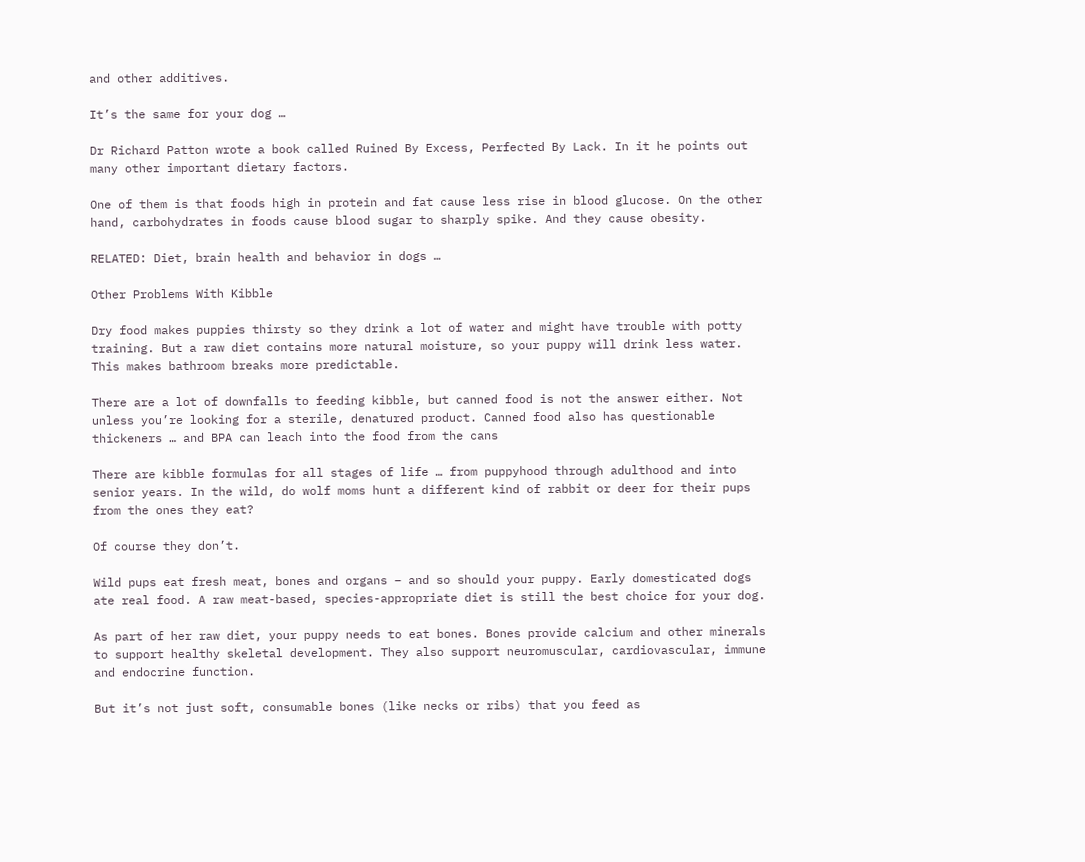and other additives.

It’s the same for your dog …

Dr Richard Patton wrote a book called Ruined By Excess, Perfected By Lack. In it he points out many other important dietary factors.

One of them is that foods high in protein and fat cause less rise in blood glucose. On the other hand, carbohydrates in foods cause blood sugar to sharply spike. And they cause obesity.

RELATED: Diet, brain health and behavior in dogs …

Other Problems With Kibble

Dry food makes puppies thirsty so they drink a lot of water and might have trouble with potty training. But a raw diet contains more natural moisture, so your puppy will drink less water. This makes bathroom breaks more predictable.

There are a lot of downfalls to feeding kibble, but canned food is not the answer either. Not unless you’re looking for a sterile, denatured product. Canned food also has questionable thickeners … and BPA can leach into the food from the cans

There are kibble formulas for all stages of life … from puppyhood through adulthood and into senior years. In the wild, do wolf moms hunt a different kind of rabbit or deer for their pups from the ones they eat?

Of course they don’t.

Wild pups eat fresh meat, bones and organs – and so should your puppy. Early domesticated dogs ate real food. A raw meat-based, species-appropriate diet is still the best choice for your dog.

As part of her raw diet, your puppy needs to eat bones. Bones provide calcium and other minerals to support healthy skeletal development. They also support neuromuscular, cardiovascular, immune and endocrine function.

But it’s not just soft, consumable bones (like necks or ribs) that you feed as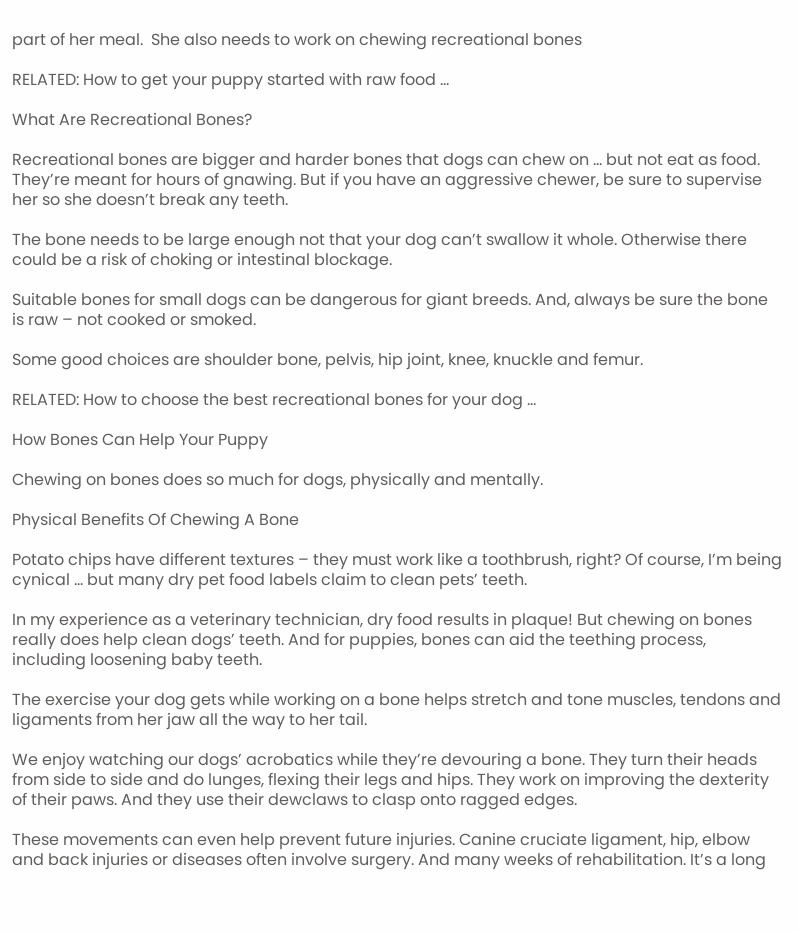part of her meal.  She also needs to work on chewing recreational bones

RELATED: How to get your puppy started with raw food …

What Are Recreational Bones?

Recreational bones are bigger and harder bones that dogs can chew on … but not eat as food. They’re meant for hours of gnawing. But if you have an aggressive chewer, be sure to supervise her so she doesn’t break any teeth.

The bone needs to be large enough not that your dog can’t swallow it whole. Otherwise there could be a risk of choking or intestinal blockage.

Suitable bones for small dogs can be dangerous for giant breeds. And, always be sure the bone is raw – not cooked or smoked.

Some good choices are shoulder bone, pelvis, hip joint, knee, knuckle and femur.

RELATED: How to choose the best recreational bones for your dog …

How Bones Can Help Your Puppy

Chewing on bones does so much for dogs, physically and mentally.

Physical Benefits Of Chewing A Bone

Potato chips have different textures – they must work like a toothbrush, right? Of course, I’m being cynical … but many dry pet food labels claim to clean pets’ teeth.

In my experience as a veterinary technician, dry food results in plaque! But chewing on bones really does help clean dogs’ teeth. And for puppies, bones can aid the teething process, including loosening baby teeth.

The exercise your dog gets while working on a bone helps stretch and tone muscles, tendons and ligaments from her jaw all the way to her tail.

We enjoy watching our dogs’ acrobatics while they’re devouring a bone. They turn their heads from side to side and do lunges, flexing their legs and hips. They work on improving the dexterity of their paws. And they use their dewclaws to clasp onto ragged edges.

These movements can even help prevent future injuries. Canine cruciate ligament, hip, elbow and back injuries or diseases often involve surgery. And many weeks of rehabilitation. It’s a long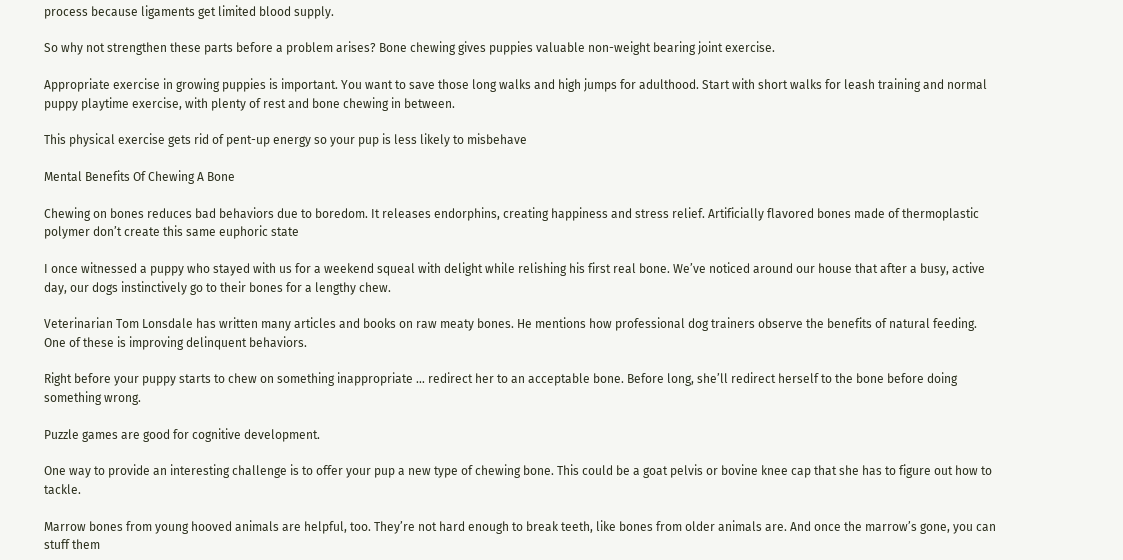process because ligaments get limited blood supply.

So why not strengthen these parts before a problem arises? Bone chewing gives puppies valuable non-weight bearing joint exercise.

Appropriate exercise in growing puppies is important. You want to save those long walks and high jumps for adulthood. Start with short walks for leash training and normal puppy playtime exercise, with plenty of rest and bone chewing in between.

This physical exercise gets rid of pent-up energy so your pup is less likely to misbehave

Mental Benefits Of Chewing A Bone

Chewing on bones reduces bad behaviors due to boredom. It releases endorphins, creating happiness and stress relief. Artificially flavored bones made of thermoplastic polymer don’t create this same euphoric state

I once witnessed a puppy who stayed with us for a weekend squeal with delight while relishing his first real bone. We’ve noticed around our house that after a busy, active day, our dogs instinctively go to their bones for a lengthy chew.

Veterinarian Tom Lonsdale has written many articles and books on raw meaty bones. He mentions how professional dog trainers observe the benefits of natural feeding. One of these is improving delinquent behaviors.

Right before your puppy starts to chew on something inappropriate … redirect her to an acceptable bone. Before long, she’ll redirect herself to the bone before doing something wrong.

Puzzle games are good for cognitive development.

One way to provide an interesting challenge is to offer your pup a new type of chewing bone. This could be a goat pelvis or bovine knee cap that she has to figure out how to tackle.

Marrow bones from young hooved animals are helpful, too. They’re not hard enough to break teeth, like bones from older animals are. And once the marrow’s gone, you can stuff them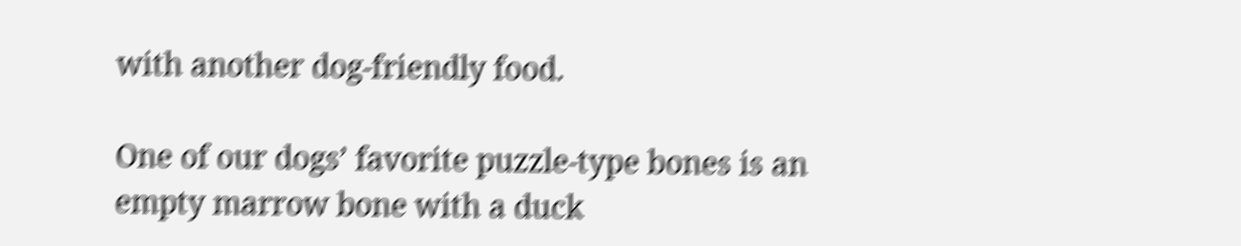with another dog-friendly food.

One of our dogs’ favorite puzzle-type bones is an empty marrow bone with a duck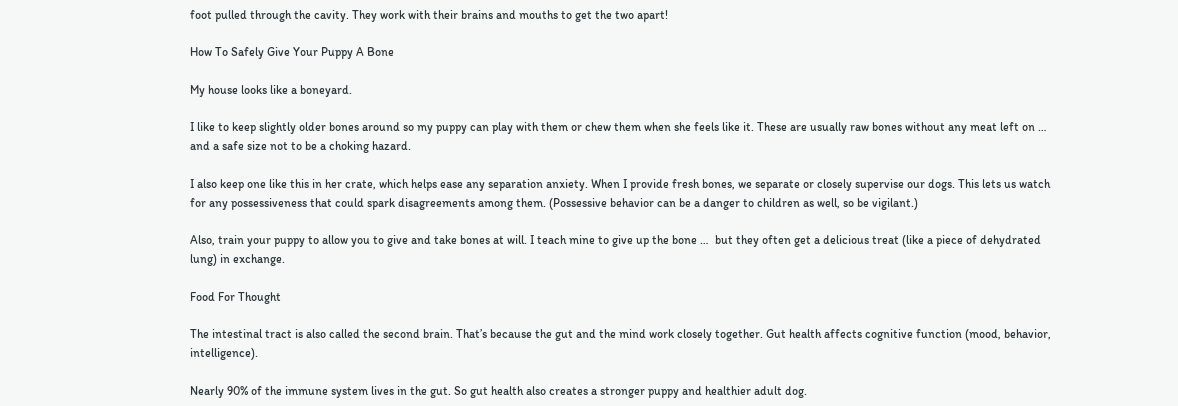foot pulled through the cavity. They work with their brains and mouths to get the two apart!

How To Safely Give Your Puppy A Bone

My house looks like a boneyard.

I like to keep slightly older bones around so my puppy can play with them or chew them when she feels like it. These are usually raw bones without any meat left on … and a safe size not to be a choking hazard.

I also keep one like this in her crate, which helps ease any separation anxiety. When I provide fresh bones, we separate or closely supervise our dogs. This lets us watch for any possessiveness that could spark disagreements among them. (Possessive behavior can be a danger to children as well, so be vigilant.)

Also, train your puppy to allow you to give and take bones at will. I teach mine to give up the bone …  but they often get a delicious treat (like a piece of dehydrated lung) in exchange.

Food For Thought

The intestinal tract is also called the second brain. That’s because the gut and the mind work closely together. Gut health affects cognitive function (mood, behavior, intelligence).

Nearly 90% of the immune system lives in the gut. So gut health also creates a stronger puppy and healthier adult dog.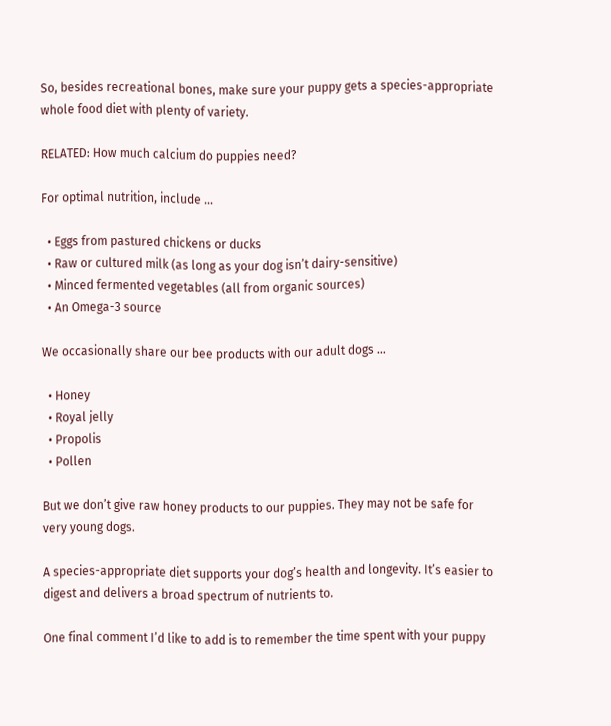So, besides recreational bones, make sure your puppy gets a species-appropriate whole food diet with plenty of variety.

RELATED: How much calcium do puppies need?

For optimal nutrition, include …

  • Eggs from pastured chickens or ducks
  • Raw or cultured milk (as long as your dog isn’t dairy-sensitive)
  • Minced fermented vegetables (all from organic sources)
  • An Omega-3 source

We occasionally share our bee products with our adult dogs …

  • Honey
  • Royal jelly
  • Propolis
  • Pollen

But we don’t give raw honey products to our puppies. They may not be safe for very young dogs.

A species-appropriate diet supports your dog’s health and longevity. It’s easier to digest and delivers a broad spectrum of nutrients to.

One final comment I’d like to add is to remember the time spent with your puppy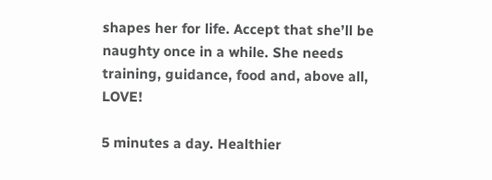shapes her for life. Accept that she’ll be naughty once in a while. She needs training, guidance, food and, above all, LOVE!

5 minutes a day. Healthier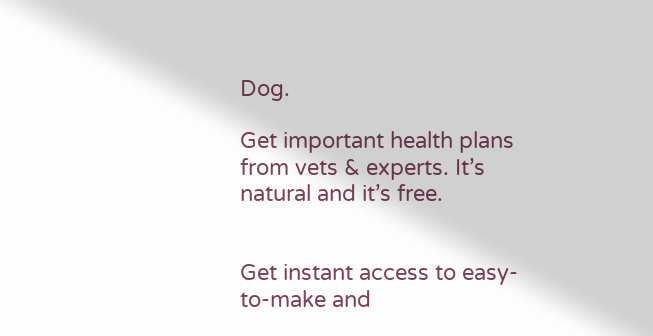Dog.

Get important health plans from vets & experts. It’s natural and it’s free.


Get instant access to easy-to-make and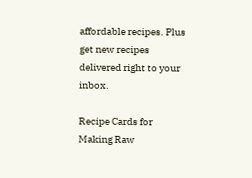affordable recipes. Plus get new recipes delivered right to your inbox.

Recipe Cards for Making Raw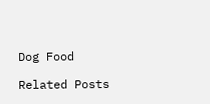Dog Food

Related Posts